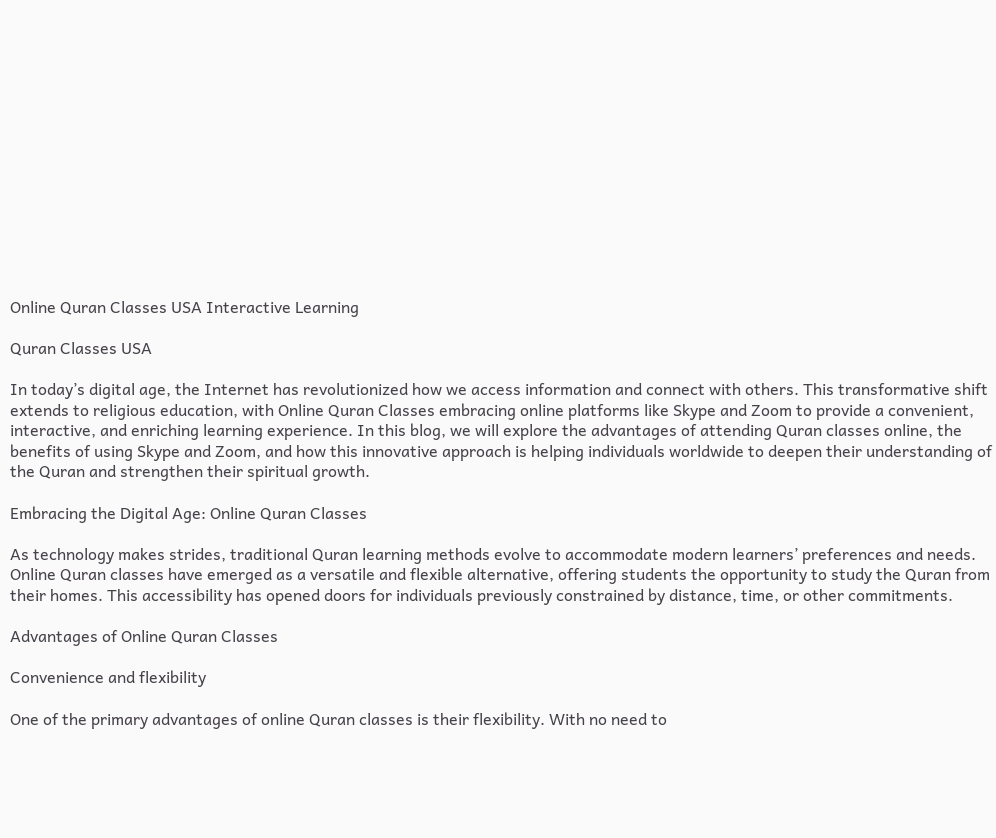Online Quran Classes USA Interactive Learning

Quran Classes USA

In today’s digital age, the Internet has revolutionized how we access information and connect with others. This transformative shift extends to religious education, with Online Quran Classes embracing online platforms like Skype and Zoom to provide a convenient, interactive, and enriching learning experience. In this blog, we will explore the advantages of attending Quran classes online, the benefits of using Skype and Zoom, and how this innovative approach is helping individuals worldwide to deepen their understanding of the Quran and strengthen their spiritual growth.

Embracing the Digital Age: Online Quran Classes

As technology makes strides, traditional Quran learning methods evolve to accommodate modern learners’ preferences and needs. Online Quran classes have emerged as a versatile and flexible alternative, offering students the opportunity to study the Quran from their homes. This accessibility has opened doors for individuals previously constrained by distance, time, or other commitments.

Advantages of Online Quran Classes

Convenience and flexibility

One of the primary advantages of online Quran classes is their flexibility. With no need to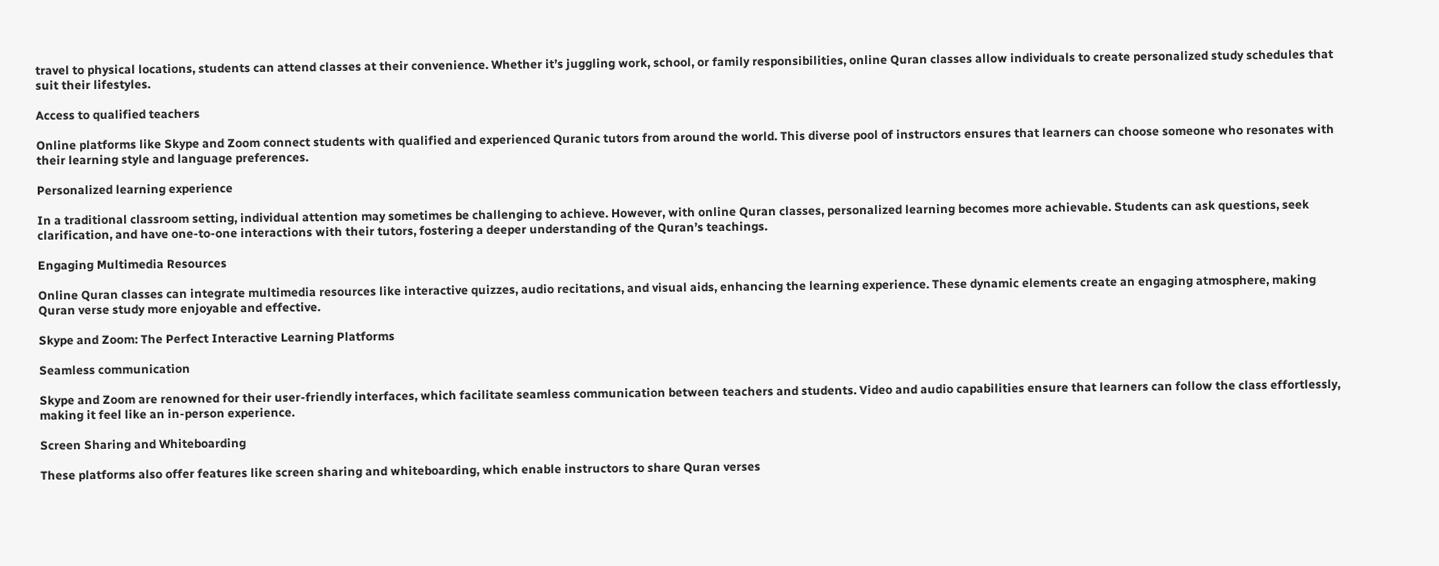travel to physical locations, students can attend classes at their convenience. Whether it’s juggling work, school, or family responsibilities, online Quran classes allow individuals to create personalized study schedules that suit their lifestyles.

Access to qualified teachers

Online platforms like Skype and Zoom connect students with qualified and experienced Quranic tutors from around the world. This diverse pool of instructors ensures that learners can choose someone who resonates with their learning style and language preferences.

Personalized learning experience

In a traditional classroom setting, individual attention may sometimes be challenging to achieve. However, with online Quran classes, personalized learning becomes more achievable. Students can ask questions, seek clarification, and have one-to-one interactions with their tutors, fostering a deeper understanding of the Quran’s teachings.

Engaging Multimedia Resources

Online Quran classes can integrate multimedia resources like interactive quizzes, audio recitations, and visual aids, enhancing the learning experience. These dynamic elements create an engaging atmosphere, making Quran verse study more enjoyable and effective.

Skype and Zoom: The Perfect Interactive Learning Platforms

Seamless communication

Skype and Zoom are renowned for their user-friendly interfaces, which facilitate seamless communication between teachers and students. Video and audio capabilities ensure that learners can follow the class effortlessly, making it feel like an in-person experience.

Screen Sharing and Whiteboarding

These platforms also offer features like screen sharing and whiteboarding, which enable instructors to share Quran verses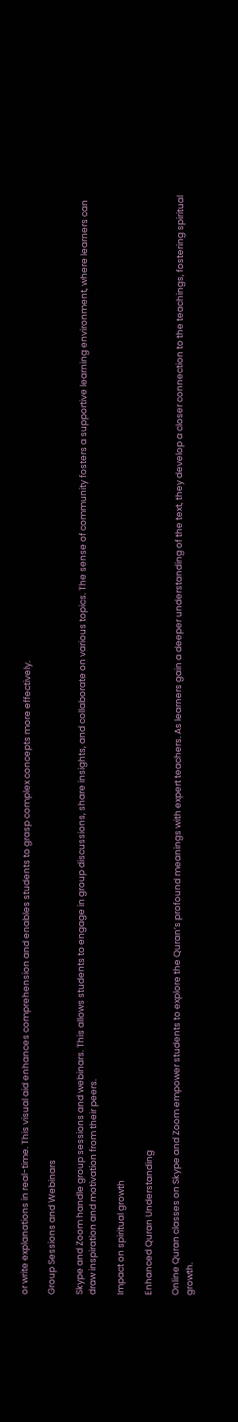or write explanations in real-time. This visual aid enhances comprehension and enables students to grasp complex concepts more effectively.

Group Sessions and Webinars

Skype and Zoom handle group sessions and webinars. This allows students to engage in group discussions, share insights, and collaborate on various topics. The sense of community fosters a supportive learning environment, where learners can draw inspiration and motivation from their peers.

Impact on spiritual growth

Enhanced Quran Understanding

Online Quran classes on Skype and Zoom empower students to explore the Quran’s profound meanings with expert teachers. As learners gain a deeper understanding of the text, they develop a closer connection to the teachings, fostering spiritual growth.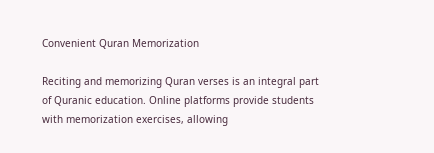Convenient Quran Memorization

Reciting and memorizing Quran verses is an integral part of Quranic education. Online platforms provide students with memorization exercises, allowing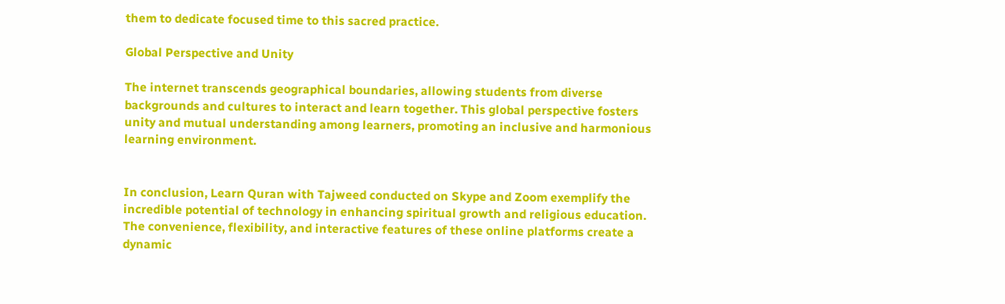them to dedicate focused time to this sacred practice.

Global Perspective and Unity

The internet transcends geographical boundaries, allowing students from diverse backgrounds and cultures to interact and learn together. This global perspective fosters unity and mutual understanding among learners, promoting an inclusive and harmonious learning environment.


In conclusion, Learn Quran with Tajweed conducted on Skype and Zoom exemplify the incredible potential of technology in enhancing spiritual growth and religious education. The convenience, flexibility, and interactive features of these online platforms create a dynamic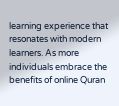learning experience that resonates with modern learners. As more individuals embrace the benefits of online Quran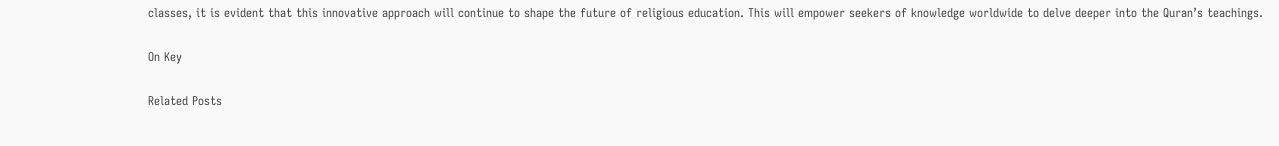classes, it is evident that this innovative approach will continue to shape the future of religious education. This will empower seekers of knowledge worldwide to delve deeper into the Quran’s teachings.

On Key

Related Posts